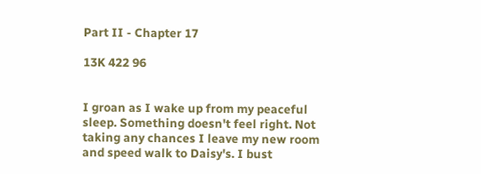Part II - Chapter 17

13K 422 96


I groan as I wake up from my peaceful sleep. Something doesn't feel right. Not taking any chances I leave my new room and speed walk to Daisy's. I bust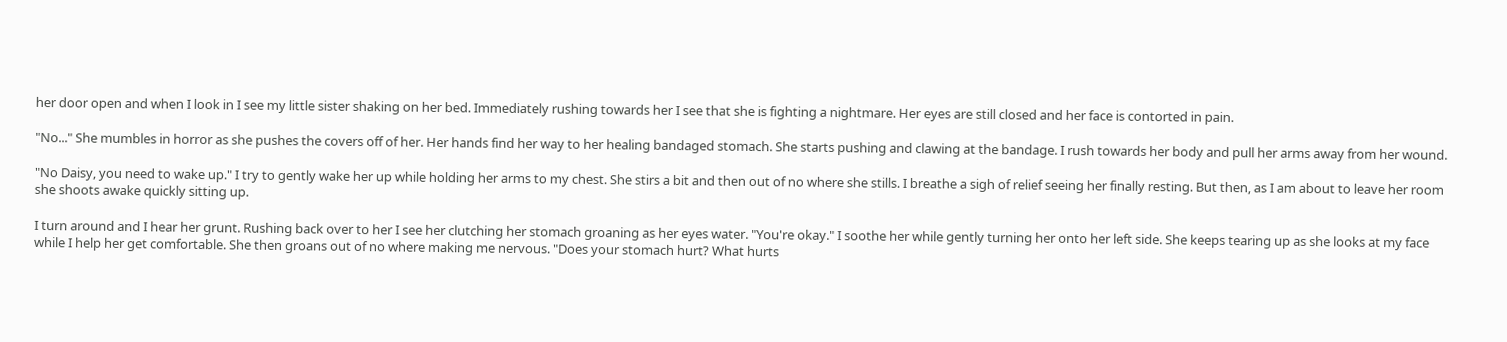her door open and when I look in I see my little sister shaking on her bed. Immediately rushing towards her I see that she is fighting a nightmare. Her eyes are still closed and her face is contorted in pain.

"No..." She mumbles in horror as she pushes the covers off of her. Her hands find her way to her healing bandaged stomach. She starts pushing and clawing at the bandage. I rush towards her body and pull her arms away from her wound.

"No Daisy, you need to wake up." I try to gently wake her up while holding her arms to my chest. She stirs a bit and then out of no where she stills. I breathe a sigh of relief seeing her finally resting. But then, as I am about to leave her room she shoots awake quickly sitting up.

I turn around and I hear her grunt. Rushing back over to her I see her clutching her stomach groaning as her eyes water. "You're okay." I soothe her while gently turning her onto her left side. She keeps tearing up as she looks at my face while I help her get comfortable. She then groans out of no where making me nervous. "Does your stomach hurt? What hurts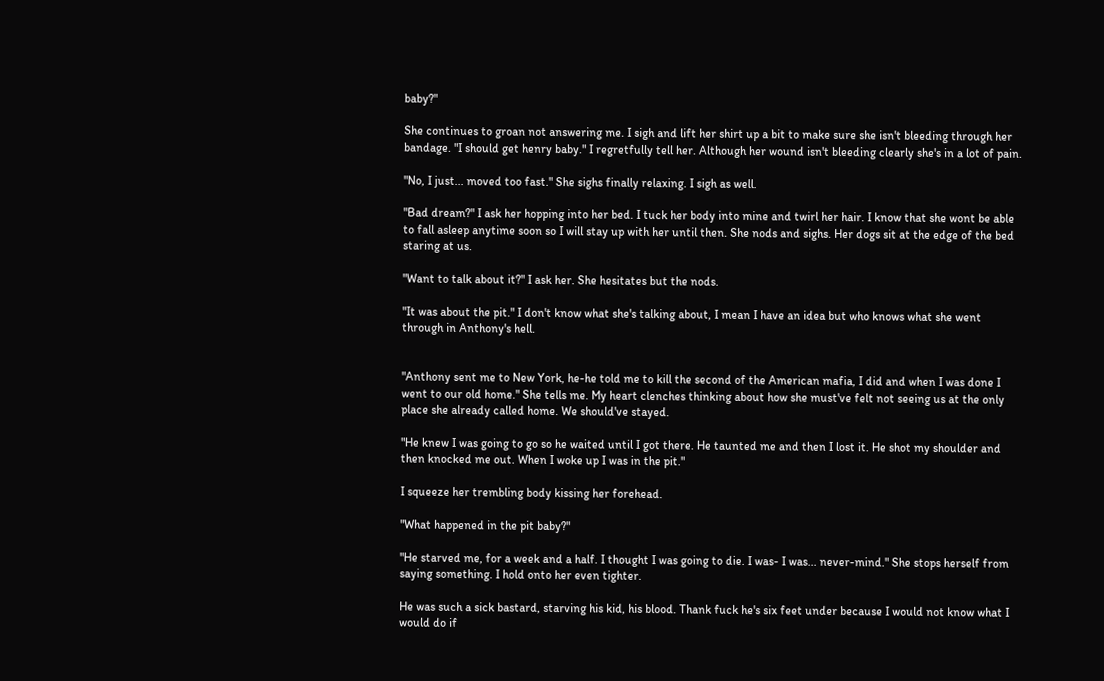baby?"

She continues to groan not answering me. I sigh and lift her shirt up a bit to make sure she isn't bleeding through her bandage. "I should get henry baby." I regretfully tell her. Although her wound isn't bleeding clearly she's in a lot of pain.

"No, I just... moved too fast." She sighs finally relaxing. I sigh as well.

"Bad dream?" I ask her hopping into her bed. I tuck her body into mine and twirl her hair. I know that she wont be able to fall asleep anytime soon so I will stay up with her until then. She nods and sighs. Her dogs sit at the edge of the bed staring at us.

"Want to talk about it?" I ask her. She hesitates but the nods.

"It was about the pit." I don't know what she's talking about, I mean I have an idea but who knows what she went through in Anthony's hell.


"Anthony sent me to New York, he-he told me to kill the second of the American mafia, I did and when I was done I went to our old home." She tells me. My heart clenches thinking about how she must've felt not seeing us at the only place she already called home. We should've stayed.

"He knew I was going to go so he waited until I got there. He taunted me and then I lost it. He shot my shoulder and then knocked me out. When I woke up I was in the pit."

I squeeze her trembling body kissing her forehead.

"What happened in the pit baby?"

"He starved me, for a week and a half. I thought I was going to die. I was- I was... never-mind." She stops herself from saying something. I hold onto her even tighter.

He was such a sick bastard, starving his kid, his blood. Thank fuck he's six feet under because I would not know what I would do if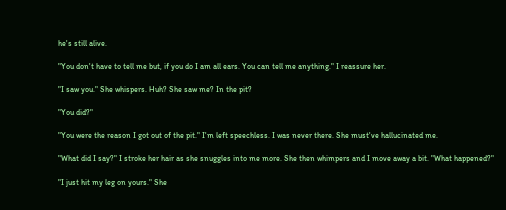he's still alive.

"You don't have to tell me but, if you do I am all ears. You can tell me anything." I reassure her.

"I saw you." She whispers. Huh? She saw me? In the pit?

"You did?"

"You were the reason I got out of the pit." I'm left speechless. I was never there. She must've hallucinated me.

"What did I say?" I stroke her hair as she snuggles into me more. She then whimpers and I move away a bit. "What happened?"

"I just hit my leg on yours." She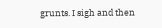grunts. I sigh and then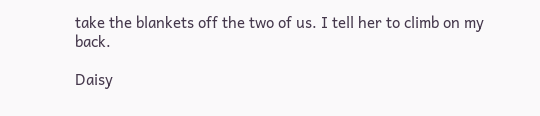take the blankets off the two of us. I tell her to climb on my back.

Daisy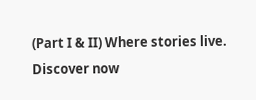(Part I & II) Where stories live. Discover now